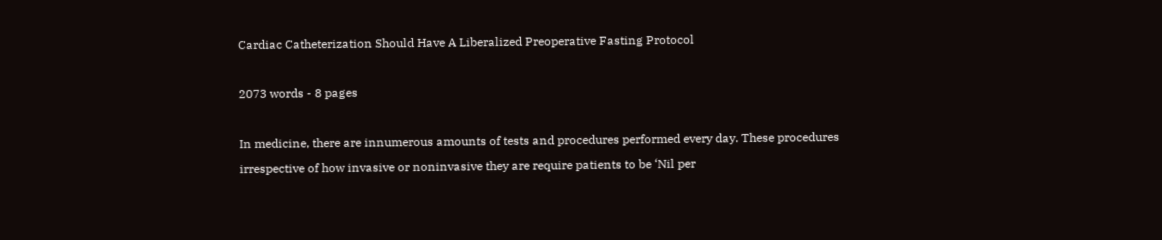Cardiac Catheterization Should Have A Liberalized Preoperative Fasting Protocol

2073 words - 8 pages

In medicine, there are innumerous amounts of tests and procedures performed every day. These procedures irrespective of how invasive or noninvasive they are require patients to be ‘Nil per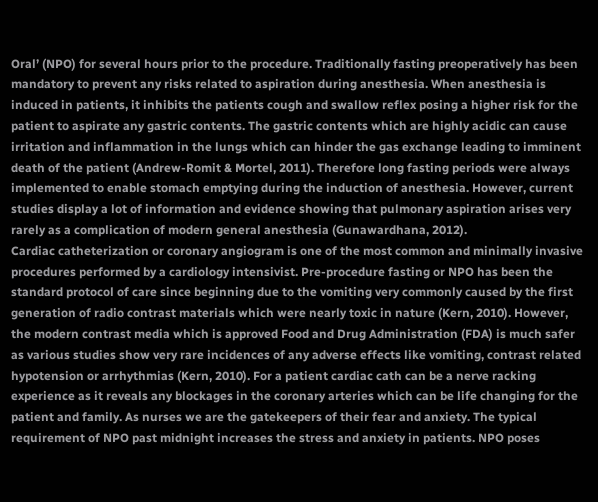Oral’ (NPO) for several hours prior to the procedure. Traditionally fasting preoperatively has been mandatory to prevent any risks related to aspiration during anesthesia. When anesthesia is induced in patients, it inhibits the patients cough and swallow reflex posing a higher risk for the patient to aspirate any gastric contents. The gastric contents which are highly acidic can cause irritation and inflammation in the lungs which can hinder the gas exchange leading to imminent death of the patient (Andrew-Romit & Mortel, 2011). Therefore long fasting periods were always implemented to enable stomach emptying during the induction of anesthesia. However, current studies display a lot of information and evidence showing that pulmonary aspiration arises very rarely as a complication of modern general anesthesia (Gunawardhana, 2012).
Cardiac catheterization or coronary angiogram is one of the most common and minimally invasive procedures performed by a cardiology intensivist. Pre-procedure fasting or NPO has been the standard protocol of care since beginning due to the vomiting very commonly caused by the first generation of radio contrast materials which were nearly toxic in nature (Kern, 2010). However, the modern contrast media which is approved Food and Drug Administration (FDA) is much safer as various studies show very rare incidences of any adverse effects like vomiting, contrast related hypotension or arrhythmias (Kern, 2010). For a patient cardiac cath can be a nerve racking experience as it reveals any blockages in the coronary arteries which can be life changing for the patient and family. As nurses we are the gatekeepers of their fear and anxiety. The typical requirement of NPO past midnight increases the stress and anxiety in patients. NPO poses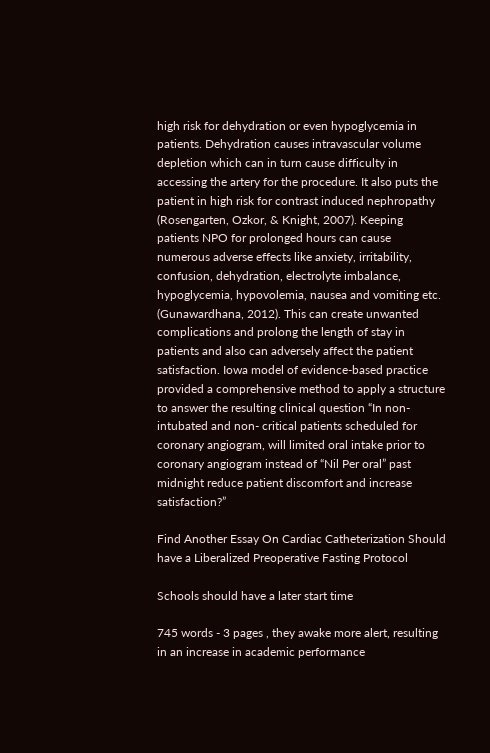high risk for dehydration or even hypoglycemia in patients. Dehydration causes intravascular volume depletion which can in turn cause difficulty in accessing the artery for the procedure. It also puts the patient in high risk for contrast induced nephropathy (Rosengarten, Ozkor, & Knight, 2007). Keeping patients NPO for prolonged hours can cause numerous adverse effects like anxiety, irritability, confusion, dehydration, electrolyte imbalance, hypoglycemia, hypovolemia, nausea and vomiting etc. (Gunawardhana, 2012). This can create unwanted complications and prolong the length of stay in patients and also can adversely affect the patient satisfaction. Iowa model of evidence-based practice provided a comprehensive method to apply a structure to answer the resulting clinical question “In non-intubated and non- critical patients scheduled for coronary angiogram, will limited oral intake prior to coronary angiogram instead of “Nil Per oral” past midnight reduce patient discomfort and increase satisfaction?”

Find Another Essay On Cardiac Catheterization Should have a Liberalized Preoperative Fasting Protocol

Schools should have a later start time

745 words - 3 pages , they awake more alert, resulting in an increase in academic performance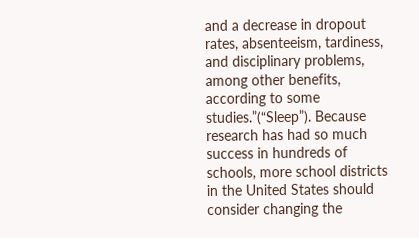and a decrease in dropout rates, absenteeism, tardiness, and disciplinary problems, among other benefits, according to some studies.”(“Sleep”). Because research has had so much success in hundreds of schools, more school districts in the United States should consider changing the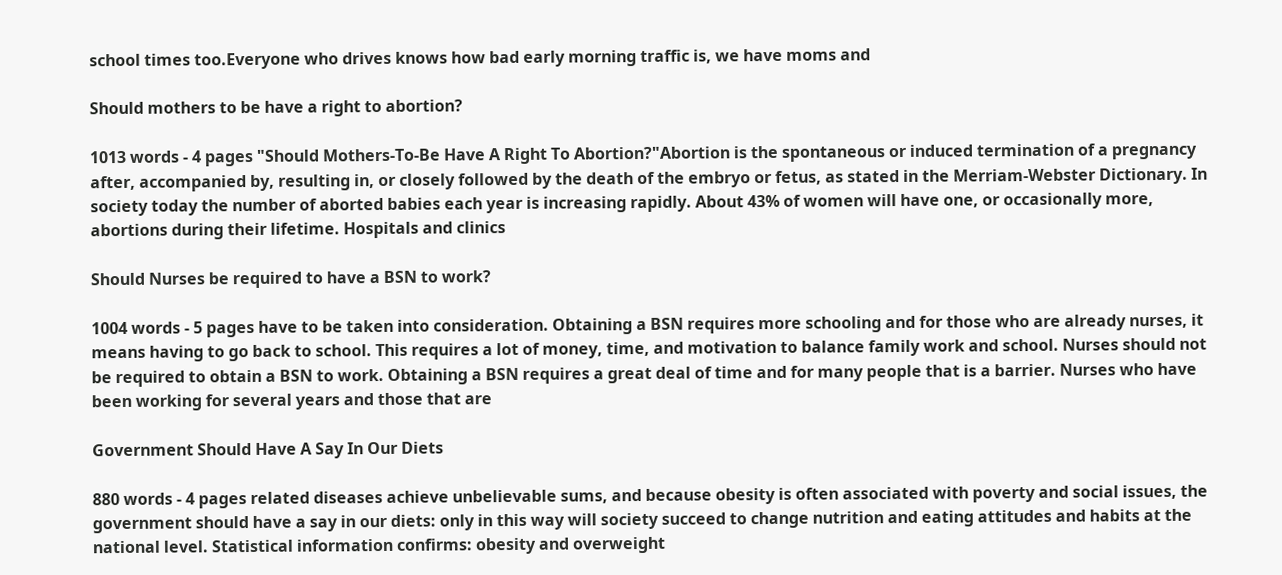school times too.Everyone who drives knows how bad early morning traffic is, we have moms and

Should mothers to be have a right to abortion?

1013 words - 4 pages "Should Mothers-To-Be Have A Right To Abortion?"Abortion is the spontaneous or induced termination of a pregnancy after, accompanied by, resulting in, or closely followed by the death of the embryo or fetus, as stated in the Merriam-Webster Dictionary. In society today the number of aborted babies each year is increasing rapidly. About 43% of women will have one, or occasionally more, abortions during their lifetime. Hospitals and clinics

Should Nurses be required to have a BSN to work?

1004 words - 5 pages have to be taken into consideration. Obtaining a BSN requires more schooling and for those who are already nurses, it means having to go back to school. This requires a lot of money, time, and motivation to balance family work and school. Nurses should not be required to obtain a BSN to work. Obtaining a BSN requires a great deal of time and for many people that is a barrier. Nurses who have been working for several years and those that are

Government Should Have A Say In Our Diets

880 words - 4 pages related diseases achieve unbelievable sums, and because obesity is often associated with poverty and social issues, the government should have a say in our diets: only in this way will society succeed to change nutrition and eating attitudes and habits at the national level. Statistical information confirms: obesity and overweight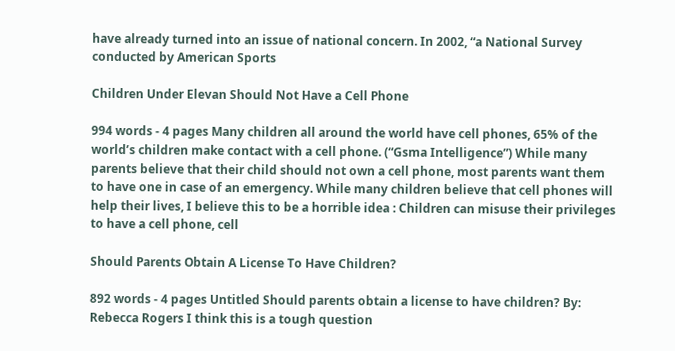have already turned into an issue of national concern. In 2002, “a National Survey conducted by American Sports

Children Under Elevan Should Not Have a Cell Phone

994 words - 4 pages Many children all around the world have cell phones, 65% of the world’s children make contact with a cell phone. (“Gsma Intelligence”) While many parents believe that their child should not own a cell phone, most parents want them to have one in case of an emergency. While many children believe that cell phones will help their lives, I believe this to be a horrible idea : Children can misuse their privileges to have a cell phone, cell

Should Parents Obtain A License To Have Children?

892 words - 4 pages Untitled Should parents obtain a license to have children? By: Rebecca Rogers I think this is a tough question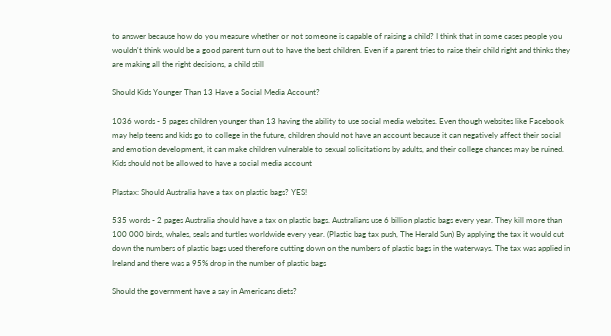to answer because how do you measure whether or not someone is capable of raising a child? I think that in some cases people you wouldn't think would be a good parent turn out to have the best children. Even if a parent tries to raise their child right and thinks they are making all the right decisions, a child still

Should Kids Younger Than 13 Have a Social Media Account?

1036 words - 5 pages children younger than 13 having the ability to use social media websites. Even though websites like Facebook may help teens and kids go to college in the future, children should not have an account because it can negatively affect their social and emotion development, it can make children vulnerable to sexual solicitations by adults, and their college chances may be ruined. Kids should not be allowed to have a social media account

Plastax: Should Australia have a tax on plastic bags? YES!

535 words - 2 pages Australia should have a tax on plastic bags. Australians use 6 billion plastic bags every year. They kill more than 100 000 birds, whales, seals and turtles worldwide every year. (Plastic bag tax push, The Herald Sun) By applying the tax it would cut down the numbers of plastic bags used therefore cutting down on the numbers of plastic bags in the waterways. The tax was applied in Ireland and there was a 95% drop in the number of plastic bags

Should the government have a say in Americans diets?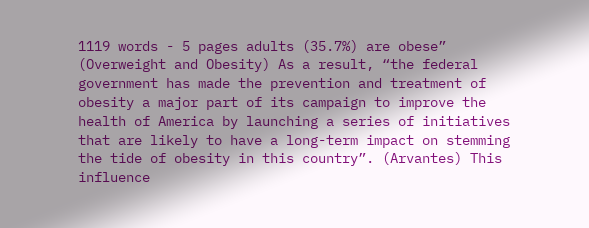1119 words - 5 pages adults (35.7%) are obese” (Overweight and Obesity) As a result, “the federal government has made the prevention and treatment of obesity a major part of its campaign to improve the health of America by launching a series of initiatives that are likely to have a long-term impact on stemming the tide of obesity in this country”. (Arvantes) This influence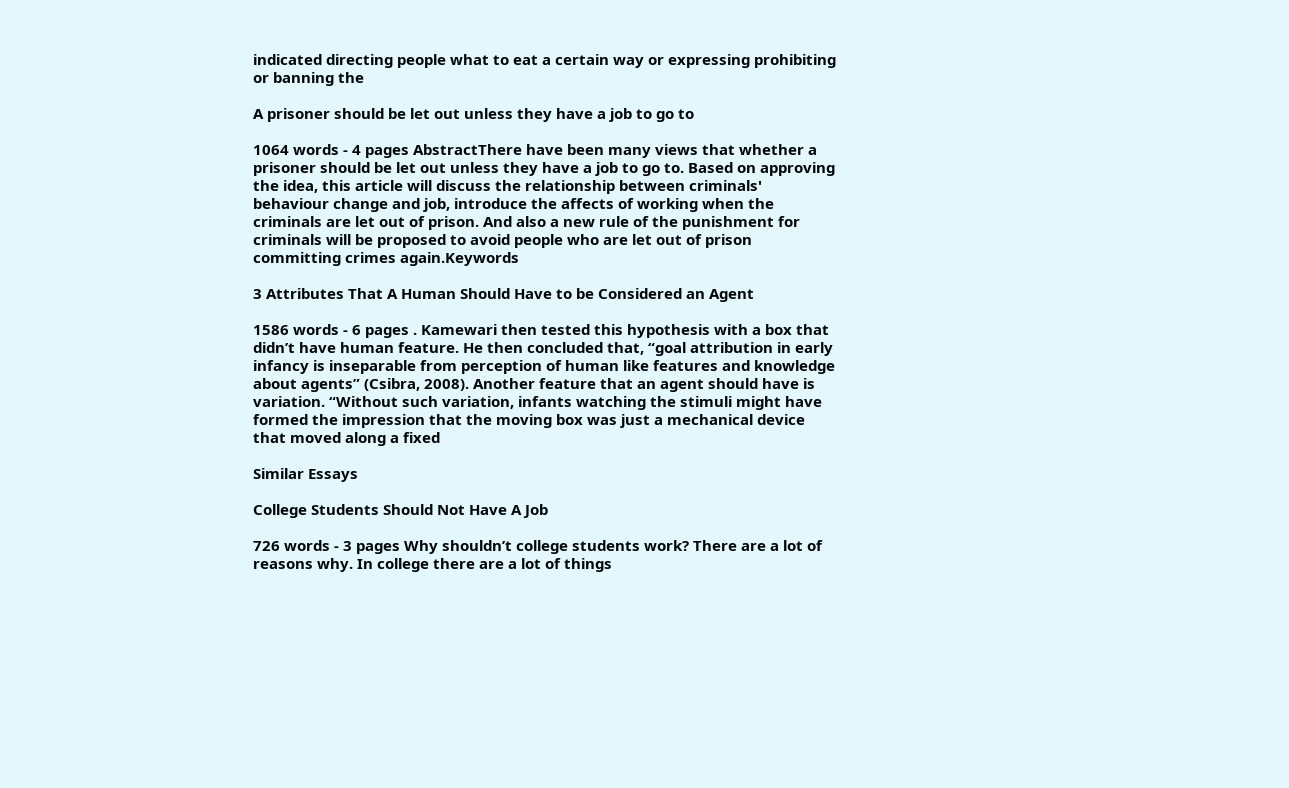indicated directing people what to eat a certain way or expressing prohibiting or banning the

A prisoner should be let out unless they have a job to go to

1064 words - 4 pages AbstractThere have been many views that whether a prisoner should be let out unless they have a job to go to. Based on approving the idea, this article will discuss the relationship between criminals' behaviour change and job, introduce the affects of working when the criminals are let out of prison. And also a new rule of the punishment for criminals will be proposed to avoid people who are let out of prison committing crimes again.Keywords

3 Attributes That A Human Should Have to be Considered an Agent

1586 words - 6 pages . Kamewari then tested this hypothesis with a box that didn’t have human feature. He then concluded that, “goal attribution in early infancy is inseparable from perception of human like features and knowledge about agents” (Csibra, 2008). Another feature that an agent should have is variation. “Without such variation, infants watching the stimuli might have formed the impression that the moving box was just a mechanical device that moved along a fixed

Similar Essays

College Students Should Not Have A Job

726 words - 3 pages Why shouldn’t college students work? There are a lot of reasons why. In college there are a lot of things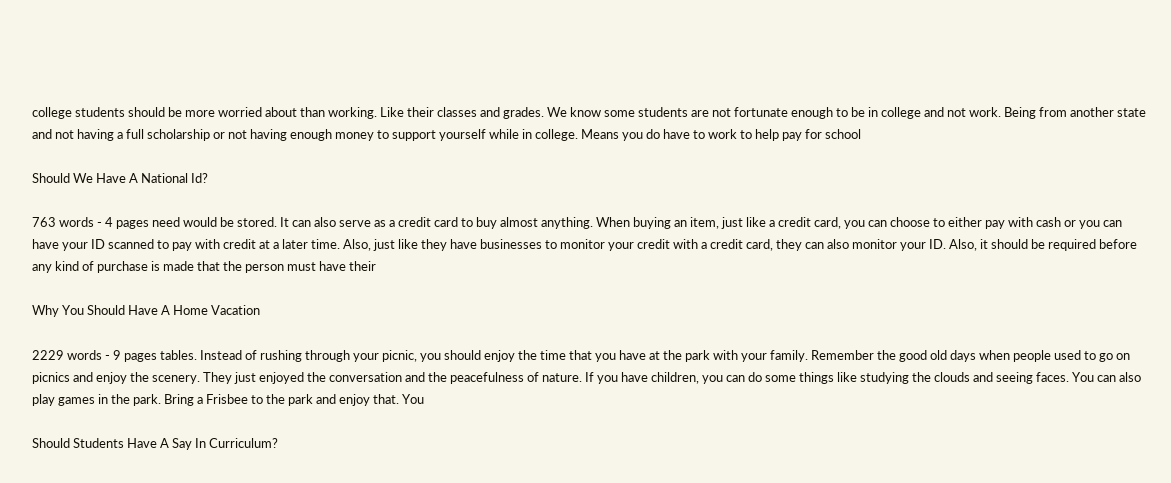college students should be more worried about than working. Like their classes and grades. We know some students are not fortunate enough to be in college and not work. Being from another state and not having a full scholarship or not having enough money to support yourself while in college. Means you do have to work to help pay for school

Should We Have A National Id?

763 words - 4 pages need would be stored. It can also serve as a credit card to buy almost anything. When buying an item, just like a credit card, you can choose to either pay with cash or you can have your ID scanned to pay with credit at a later time. Also, just like they have businesses to monitor your credit with a credit card, they can also monitor your ID. Also, it should be required before any kind of purchase is made that the person must have their

Why You Should Have A Home Vacation

2229 words - 9 pages tables. Instead of rushing through your picnic, you should enjoy the time that you have at the park with your family. Remember the good old days when people used to go on picnics and enjoy the scenery. They just enjoyed the conversation and the peacefulness of nature. If you have children, you can do some things like studying the clouds and seeing faces. You can also play games in the park. Bring a Frisbee to the park and enjoy that. You

Should Students Have A Say In Curriculum?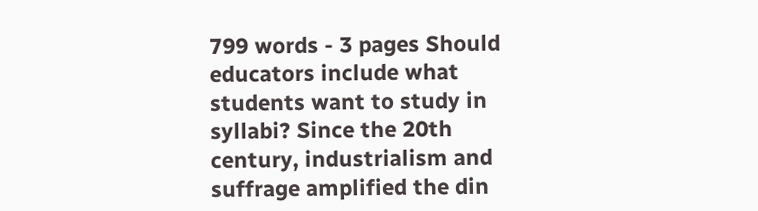799 words - 3 pages Should educators include what students want to study in syllabi? Since the 20th century, industrialism and suffrage amplified the din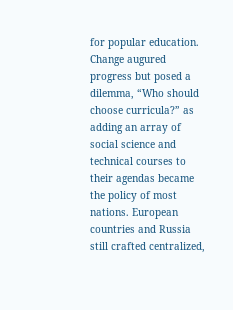for popular education. Change augured progress but posed a dilemma, “Who should choose curricula?” as adding an array of social science and technical courses to their agendas became the policy of most nations. European countries and Russia still crafted centralized,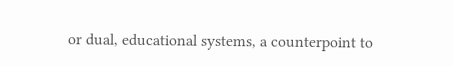or dual, educational systems, a counterpoint to